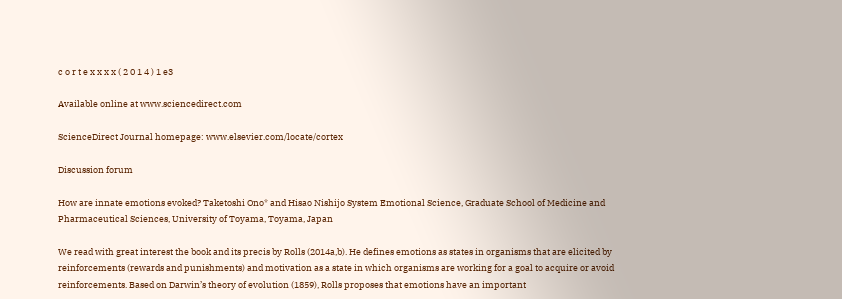c o r t e x x x x ( 2 0 1 4 ) 1 e3

Available online at www.sciencedirect.com

ScienceDirect Journal homepage: www.elsevier.com/locate/cortex

Discussion forum

How are innate emotions evoked? Taketoshi Ono* and Hisao Nishijo System Emotional Science, Graduate School of Medicine and Pharmaceutical Sciences, University of Toyama, Toyama, Japan

We read with great interest the book and its precis by Rolls (2014a,b). He defines emotions as states in organisms that are elicited by reinforcements (rewards and punishments) and motivation as a state in which organisms are working for a goal to acquire or avoid reinforcements. Based on Darwin’s theory of evolution (1859), Rolls proposes that emotions have an important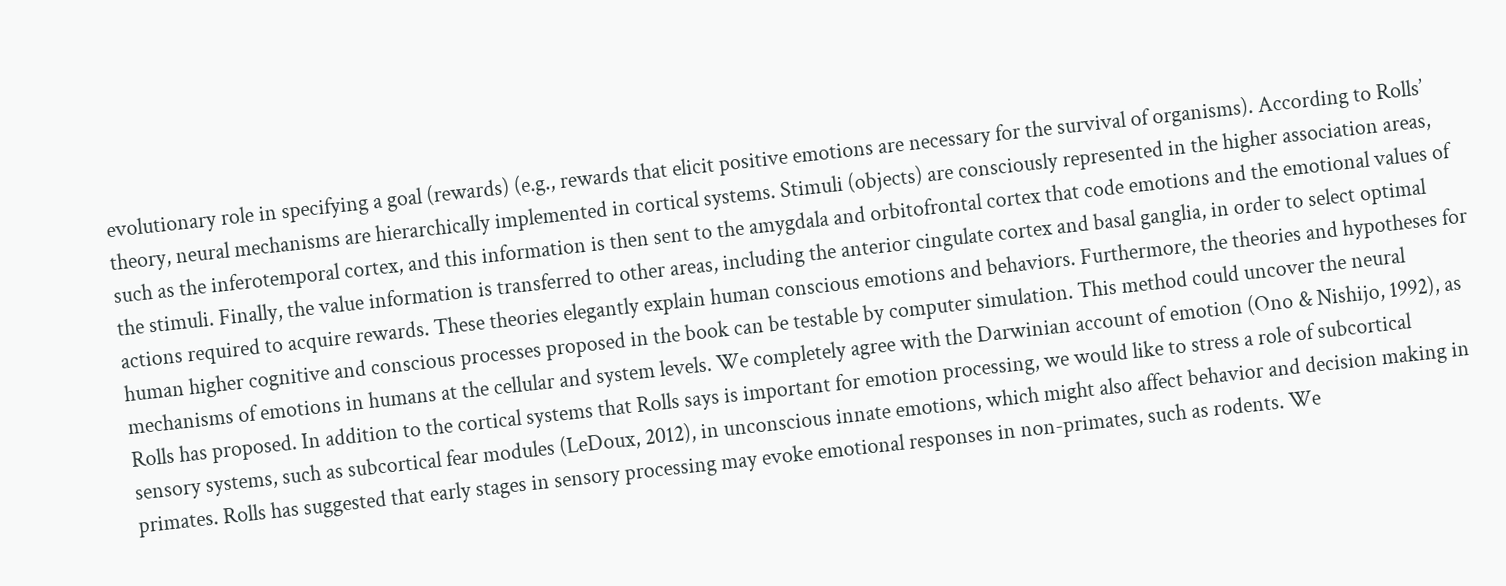evolutionary role in specifying a goal (rewards) (e.g., rewards that elicit positive emotions are necessary for the survival of organisms). According to Rolls’ theory, neural mechanisms are hierarchically implemented in cortical systems. Stimuli (objects) are consciously represented in the higher association areas, such as the inferotemporal cortex, and this information is then sent to the amygdala and orbitofrontal cortex that code emotions and the emotional values of the stimuli. Finally, the value information is transferred to other areas, including the anterior cingulate cortex and basal ganglia, in order to select optimal actions required to acquire rewards. These theories elegantly explain human conscious emotions and behaviors. Furthermore, the theories and hypotheses for human higher cognitive and conscious processes proposed in the book can be testable by computer simulation. This method could uncover the neural mechanisms of emotions in humans at the cellular and system levels. We completely agree with the Darwinian account of emotion (Ono & Nishijo, 1992), as Rolls has proposed. In addition to the cortical systems that Rolls says is important for emotion processing, we would like to stress a role of subcortical sensory systems, such as subcortical fear modules (LeDoux, 2012), in unconscious innate emotions, which might also affect behavior and decision making in primates. Rolls has suggested that early stages in sensory processing may evoke emotional responses in non-primates, such as rodents. We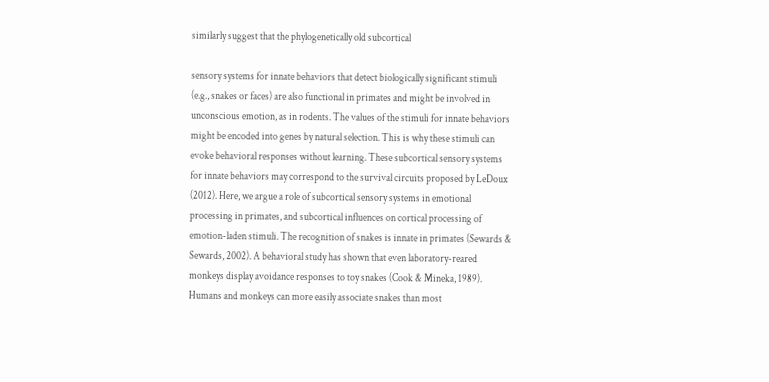similarly suggest that the phylogenetically old subcortical

sensory systems for innate behaviors that detect biologically significant stimuli (e.g., snakes or faces) are also functional in primates and might be involved in unconscious emotion, as in rodents. The values of the stimuli for innate behaviors might be encoded into genes by natural selection. This is why these stimuli can evoke behavioral responses without learning. These subcortical sensory systems for innate behaviors may correspond to the survival circuits proposed by LeDoux (2012). Here, we argue a role of subcortical sensory systems in emotional processing in primates, and subcortical influences on cortical processing of emotion-laden stimuli. The recognition of snakes is innate in primates (Sewards & Sewards, 2002). A behavioral study has shown that even laboratory-reared monkeys display avoidance responses to toy snakes (Cook & Mineka, 1989). Humans and monkeys can more easily associate snakes than most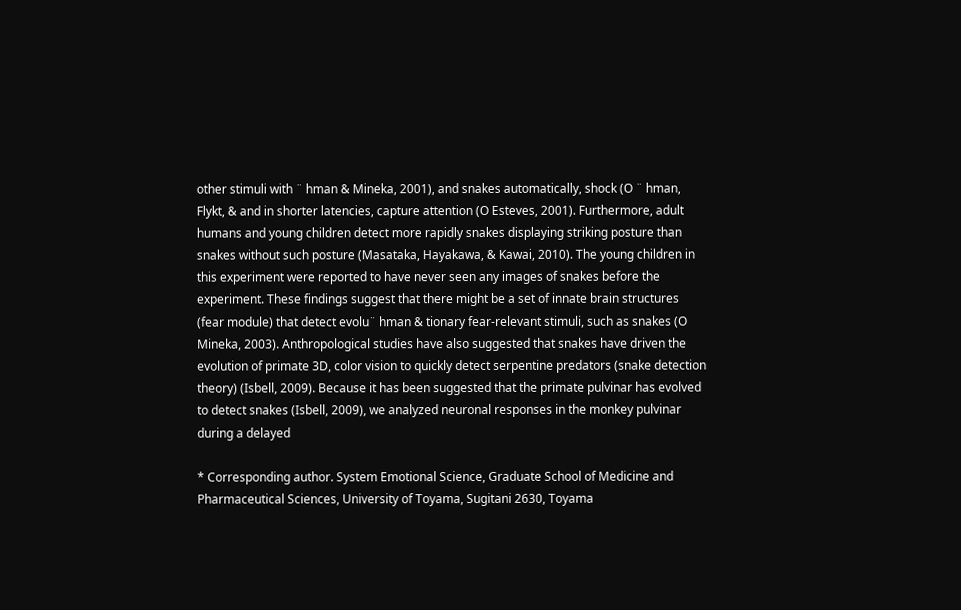other stimuli with ¨ hman & Mineka, 2001), and snakes automatically, shock (O ¨ hman, Flykt, & and in shorter latencies, capture attention (O Esteves, 2001). Furthermore, adult humans and young children detect more rapidly snakes displaying striking posture than snakes without such posture (Masataka, Hayakawa, & Kawai, 2010). The young children in this experiment were reported to have never seen any images of snakes before the experiment. These findings suggest that there might be a set of innate brain structures (fear module) that detect evolu¨ hman & tionary fear-relevant stimuli, such as snakes (O Mineka, 2003). Anthropological studies have also suggested that snakes have driven the evolution of primate 3D, color vision to quickly detect serpentine predators (snake detection theory) (Isbell, 2009). Because it has been suggested that the primate pulvinar has evolved to detect snakes (Isbell, 2009), we analyzed neuronal responses in the monkey pulvinar during a delayed

* Corresponding author. System Emotional Science, Graduate School of Medicine and Pharmaceutical Sciences, University of Toyama, Sugitani 2630, Toyama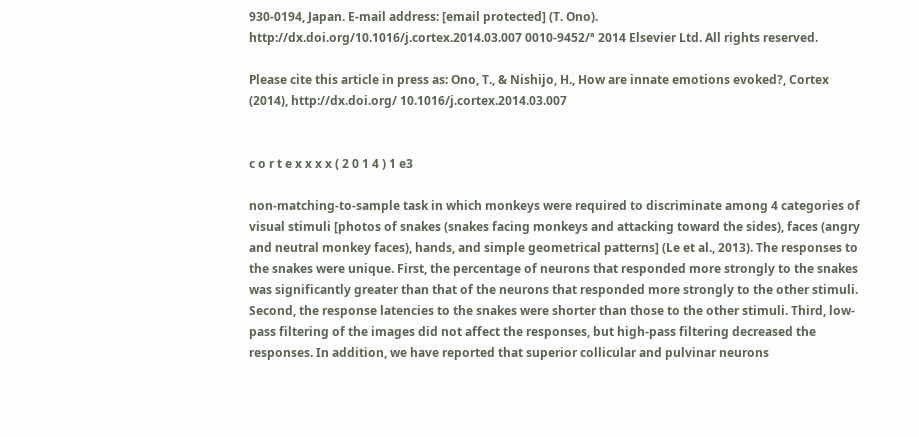930-0194, Japan. E-mail address: [email protected] (T. Ono). http://dx.doi.org/10.1016/j.cortex.2014.03.007 0010-9452/ª 2014 Elsevier Ltd. All rights reserved.

Please cite this article in press as: Ono, T., & Nishijo, H., How are innate emotions evoked?, Cortex (2014), http://dx.doi.org/ 10.1016/j.cortex.2014.03.007


c o r t e x x x x ( 2 0 1 4 ) 1 e3

non-matching-to-sample task in which monkeys were required to discriminate among 4 categories of visual stimuli [photos of snakes (snakes facing monkeys and attacking toward the sides), faces (angry and neutral monkey faces), hands, and simple geometrical patterns] (Le et al., 2013). The responses to the snakes were unique. First, the percentage of neurons that responded more strongly to the snakes was significantly greater than that of the neurons that responded more strongly to the other stimuli. Second, the response latencies to the snakes were shorter than those to the other stimuli. Third, low-pass filtering of the images did not affect the responses, but high-pass filtering decreased the responses. In addition, we have reported that superior collicular and pulvinar neurons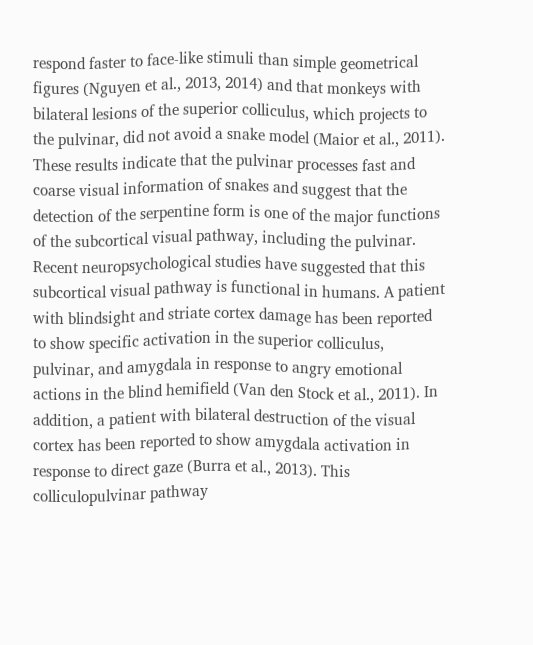respond faster to face-like stimuli than simple geometrical figures (Nguyen et al., 2013, 2014) and that monkeys with bilateral lesions of the superior colliculus, which projects to the pulvinar, did not avoid a snake model (Maior et al., 2011). These results indicate that the pulvinar processes fast and coarse visual information of snakes and suggest that the detection of the serpentine form is one of the major functions of the subcortical visual pathway, including the pulvinar. Recent neuropsychological studies have suggested that this subcortical visual pathway is functional in humans. A patient with blindsight and striate cortex damage has been reported to show specific activation in the superior colliculus, pulvinar, and amygdala in response to angry emotional actions in the blind hemifield (Van den Stock et al., 2011). In addition, a patient with bilateral destruction of the visual cortex has been reported to show amygdala activation in response to direct gaze (Burra et al., 2013). This colliculopulvinar pathway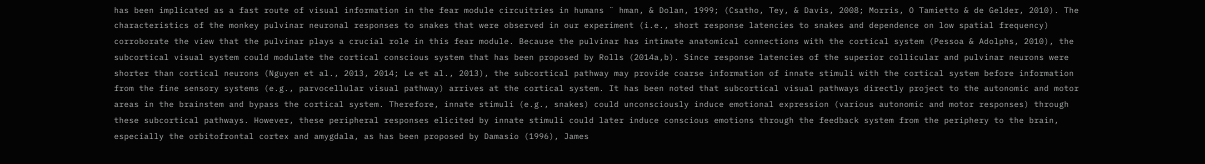has been implicated as a fast route of visual information in the fear module circuitries in humans ¨ hman, & Dolan, 1999; (Csatho, Tey, & Davis, 2008; Morris, O Tamietto & de Gelder, 2010). The characteristics of the monkey pulvinar neuronal responses to snakes that were observed in our experiment (i.e., short response latencies to snakes and dependence on low spatial frequency) corroborate the view that the pulvinar plays a crucial role in this fear module. Because the pulvinar has intimate anatomical connections with the cortical system (Pessoa & Adolphs, 2010), the subcortical visual system could modulate the cortical conscious system that has been proposed by Rolls (2014a,b). Since response latencies of the superior collicular and pulvinar neurons were shorter than cortical neurons (Nguyen et al., 2013, 2014; Le et al., 2013), the subcortical pathway may provide coarse information of innate stimuli with the cortical system before information from the fine sensory systems (e.g., parvocellular visual pathway) arrives at the cortical system. It has been noted that subcortical visual pathways directly project to the autonomic and motor areas in the brainstem and bypass the cortical system. Therefore, innate stimuli (e.g., snakes) could unconsciously induce emotional expression (various autonomic and motor responses) through these subcortical pathways. However, these peripheral responses elicited by innate stimuli could later induce conscious emotions through the feedback system from the periphery to the brain, especially the orbitofrontal cortex and amygdala, as has been proposed by Damasio (1996), James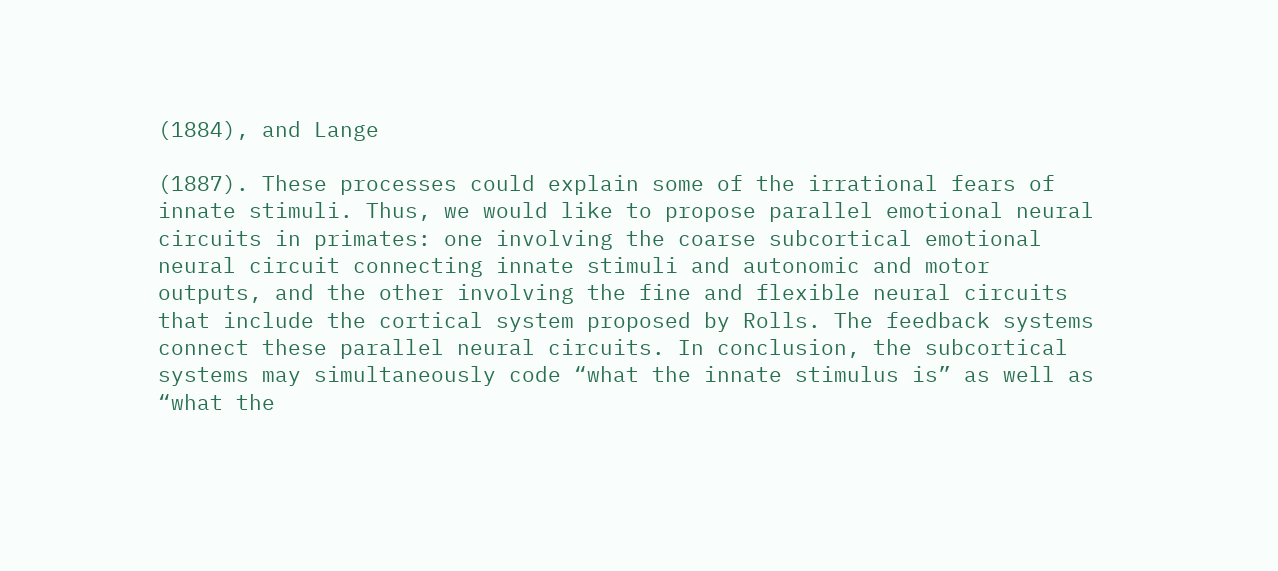(1884), and Lange

(1887). These processes could explain some of the irrational fears of innate stimuli. Thus, we would like to propose parallel emotional neural circuits in primates: one involving the coarse subcortical emotional neural circuit connecting innate stimuli and autonomic and motor outputs, and the other involving the fine and flexible neural circuits that include the cortical system proposed by Rolls. The feedback systems connect these parallel neural circuits. In conclusion, the subcortical systems may simultaneously code “what the innate stimulus is” as well as “what the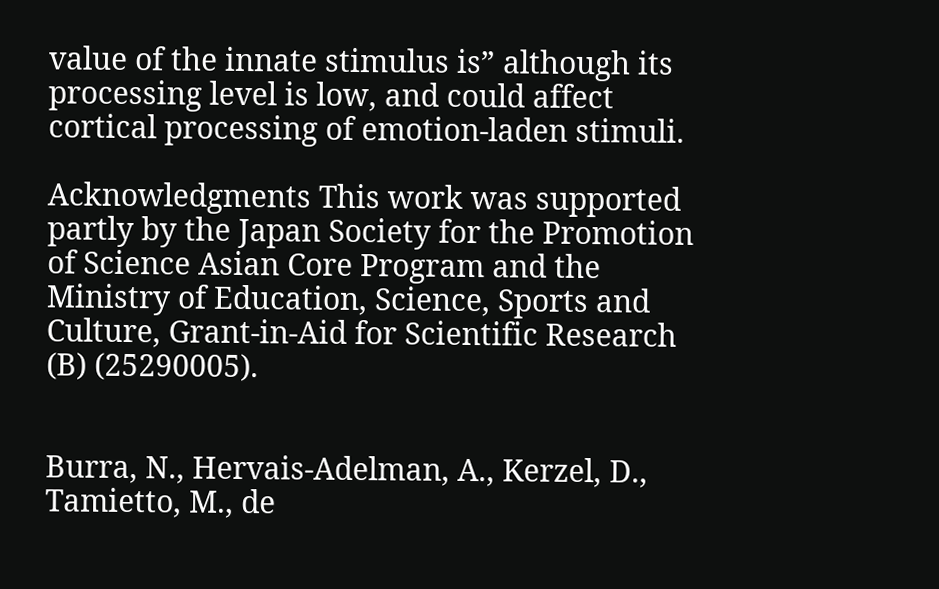value of the innate stimulus is” although its processing level is low, and could affect cortical processing of emotion-laden stimuli.

Acknowledgments This work was supported partly by the Japan Society for the Promotion of Science Asian Core Program and the Ministry of Education, Science, Sports and Culture, Grant-in-Aid for Scientific Research (B) (25290005).


Burra, N., Hervais-Adelman, A., Kerzel, D., Tamietto, M., de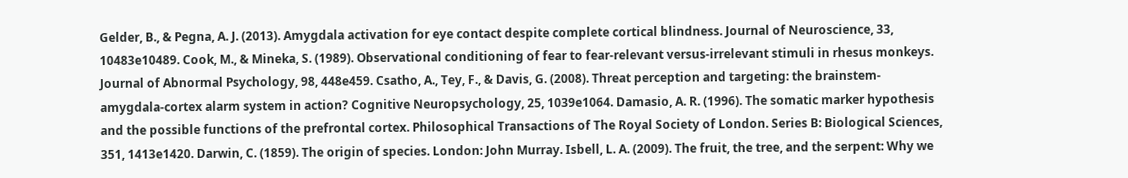Gelder, B., & Pegna, A. J. (2013). Amygdala activation for eye contact despite complete cortical blindness. Journal of Neuroscience, 33, 10483e10489. Cook, M., & Mineka, S. (1989). Observational conditioning of fear to fear-relevant versus-irrelevant stimuli in rhesus monkeys. Journal of Abnormal Psychology, 98, 448e459. Csatho, A., Tey, F., & Davis, G. (2008). Threat perception and targeting: the brainstem-amygdala-cortex alarm system in action? Cognitive Neuropsychology, 25, 1039e1064. Damasio, A. R. (1996). The somatic marker hypothesis and the possible functions of the prefrontal cortex. Philosophical Transactions of The Royal Society of London. Series B: Biological Sciences, 351, 1413e1420. Darwin, C. (1859). The origin of species. London: John Murray. Isbell, L. A. (2009). The fruit, the tree, and the serpent: Why we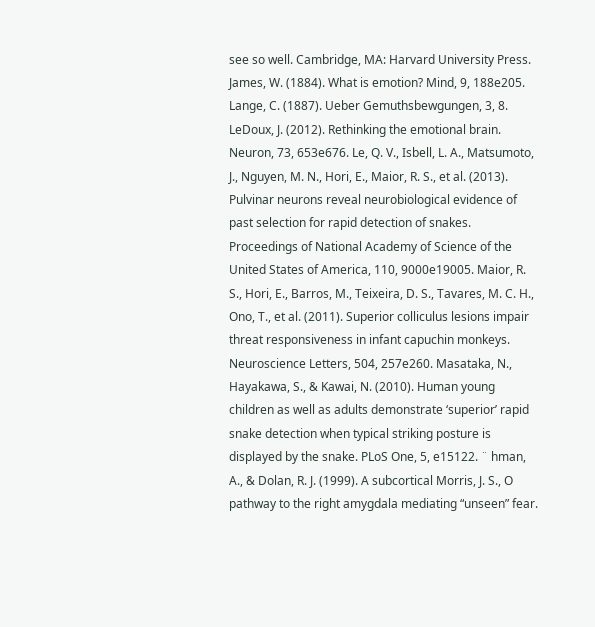see so well. Cambridge, MA: Harvard University Press. James, W. (1884). What is emotion? Mind, 9, 188e205. Lange, C. (1887). Ueber Gemuthsbewgungen, 3, 8. LeDoux, J. (2012). Rethinking the emotional brain. Neuron, 73, 653e676. Le, Q. V., Isbell, L. A., Matsumoto, J., Nguyen, M. N., Hori, E., Maior, R. S., et al. (2013). Pulvinar neurons reveal neurobiological evidence of past selection for rapid detection of snakes. Proceedings of National Academy of Science of the United States of America, 110, 9000e19005. Maior, R. S., Hori, E., Barros, M., Teixeira, D. S., Tavares, M. C. H., Ono, T., et al. (2011). Superior colliculus lesions impair threat responsiveness in infant capuchin monkeys. Neuroscience Letters, 504, 257e260. Masataka, N., Hayakawa, S., & Kawai, N. (2010). Human young children as well as adults demonstrate ‘superior’ rapid snake detection when typical striking posture is displayed by the snake. PLoS One, 5, e15122. ¨ hman, A., & Dolan, R. J. (1999). A subcortical Morris, J. S., O pathway to the right amygdala mediating “unseen” fear.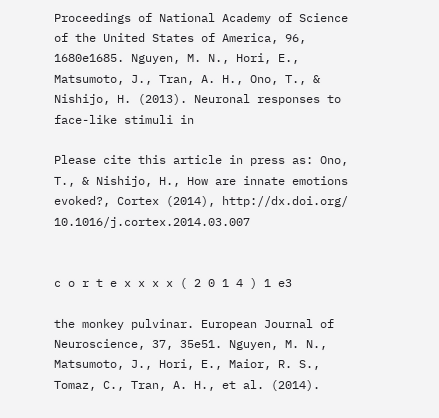Proceedings of National Academy of Science of the United States of America, 96, 1680e1685. Nguyen, M. N., Hori, E., Matsumoto, J., Tran, A. H., Ono, T., & Nishijo, H. (2013). Neuronal responses to face-like stimuli in

Please cite this article in press as: Ono, T., & Nishijo, H., How are innate emotions evoked?, Cortex (2014), http://dx.doi.org/ 10.1016/j.cortex.2014.03.007


c o r t e x x x x ( 2 0 1 4 ) 1 e3

the monkey pulvinar. European Journal of Neuroscience, 37, 35e51. Nguyen, M. N., Matsumoto, J., Hori, E., Maior, R. S., Tomaz, C., Tran, A. H., et al. (2014).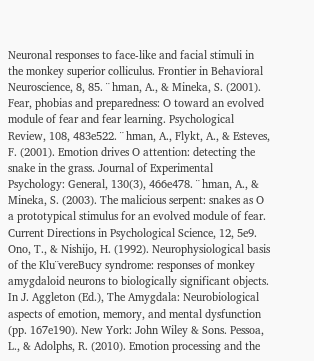Neuronal responses to face-like and facial stimuli in the monkey superior colliculus. Frontier in Behavioral Neuroscience, 8, 85. ¨ hman, A., & Mineka, S. (2001). Fear, phobias and preparedness: O toward an evolved module of fear and fear learning. Psychological Review, 108, 483e522. ¨ hman, A., Flykt, A., & Esteves, F. (2001). Emotion drives O attention: detecting the snake in the grass. Journal of Experimental Psychology: General, 130(3), 466e478. ¨ hman, A., & Mineka, S. (2003). The malicious serpent: snakes as O a prototypical stimulus for an evolved module of fear. Current Directions in Psychological Science, 12, 5e9. Ono, T., & Nishijo, H. (1992). Neurophysiological basis of the Klu¨vereBucy syndrome: responses of monkey amygdaloid neurons to biologically significant objects. In J. Aggleton (Ed.), The Amygdala: Neurobiological aspects of emotion, memory, and mental dysfunction (pp. 167e190). New York: John Wiley & Sons. Pessoa, L., & Adolphs, R. (2010). Emotion processing and the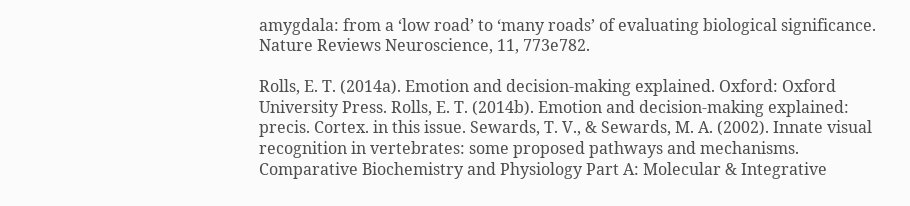amygdala: from a ‘low road’ to ‘many roads’ of evaluating biological significance. Nature Reviews Neuroscience, 11, 773e782.

Rolls, E. T. (2014a). Emotion and decision-making explained. Oxford: Oxford University Press. Rolls, E. T. (2014b). Emotion and decision-making explained: precis. Cortex. in this issue. Sewards, T. V., & Sewards, M. A. (2002). Innate visual recognition in vertebrates: some proposed pathways and mechanisms. Comparative Biochemistry and Physiology Part A: Molecular & Integrative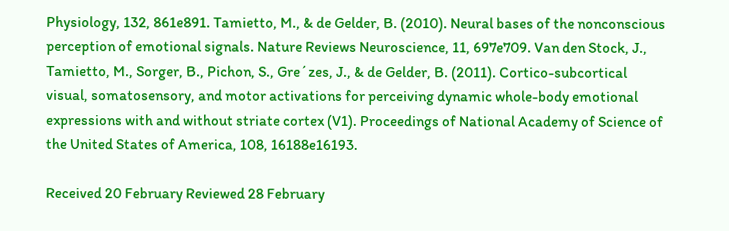Physiology, 132, 861e891. Tamietto, M., & de Gelder, B. (2010). Neural bases of the nonconscious perception of emotional signals. Nature Reviews Neuroscience, 11, 697e709. Van den Stock, J., Tamietto, M., Sorger, B., Pichon, S., Gre´zes, J., & de Gelder, B. (2011). Cortico-subcortical visual, somatosensory, and motor activations for perceiving dynamic whole-body emotional expressions with and without striate cortex (V1). Proceedings of National Academy of Science of the United States of America, 108, 16188e16193.

Received 20 February Reviewed 28 February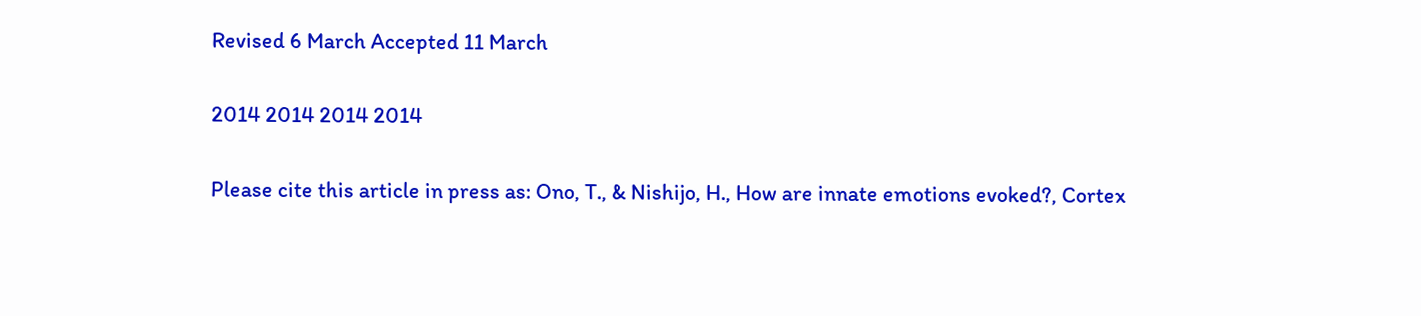Revised 6 March Accepted 11 March

2014 2014 2014 2014

Please cite this article in press as: Ono, T., & Nishijo, H., How are innate emotions evoked?, Cortex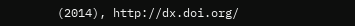(2014), http://dx.doi.org/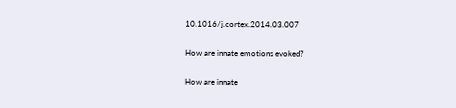10.1016/j.cortex.2014.03.007

How are innate emotions evoked?

How are innate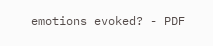emotions evoked? - PDF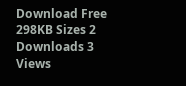Download Free
298KB Sizes 2 Downloads 3 Views